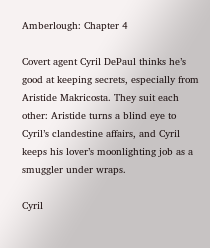Amberlough: Chapter 4

Covert agent Cyril DePaul thinks he’s good at keeping secrets, especially from Aristide Makricosta. They suit each other: Aristide turns a blind eye to Cyril’s clandestine affairs, and Cyril keeps his lover’s moonlighting job as a smuggler under wraps.

Cyril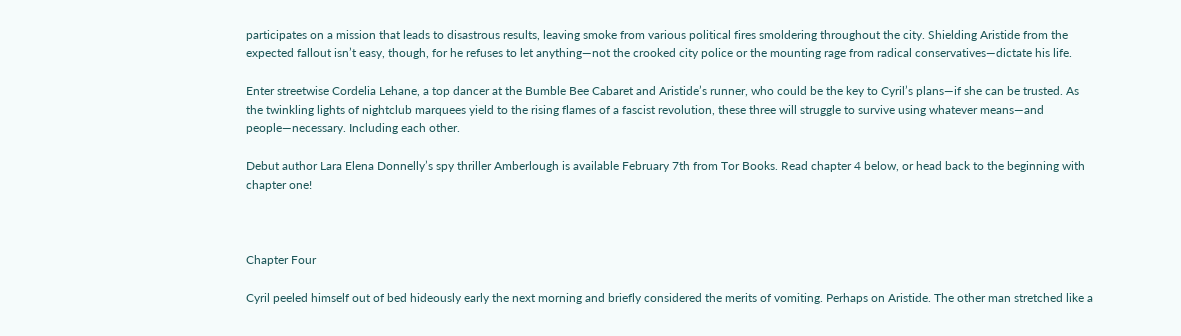participates on a mission that leads to disastrous results, leaving smoke from various political fires smoldering throughout the city. Shielding Aristide from the expected fallout isn’t easy, though, for he refuses to let anything—not the crooked city police or the mounting rage from radical conservatives—dictate his life.

Enter streetwise Cordelia Lehane, a top dancer at the Bumble Bee Cabaret and Aristide’s runner, who could be the key to Cyril’s plans—if she can be trusted. As the twinkling lights of nightclub marquees yield to the rising flames of a fascist revolution, these three will struggle to survive using whatever means—and people—necessary. Including each other.

Debut author Lara Elena Donnelly’s spy thriller Amberlough is available February 7th from Tor Books. Read chapter 4 below, or head back to the beginning with chapter one!



Chapter Four

Cyril peeled himself out of bed hideously early the next morning and briefly considered the merits of vomiting. Perhaps on Aristide. The other man stretched like a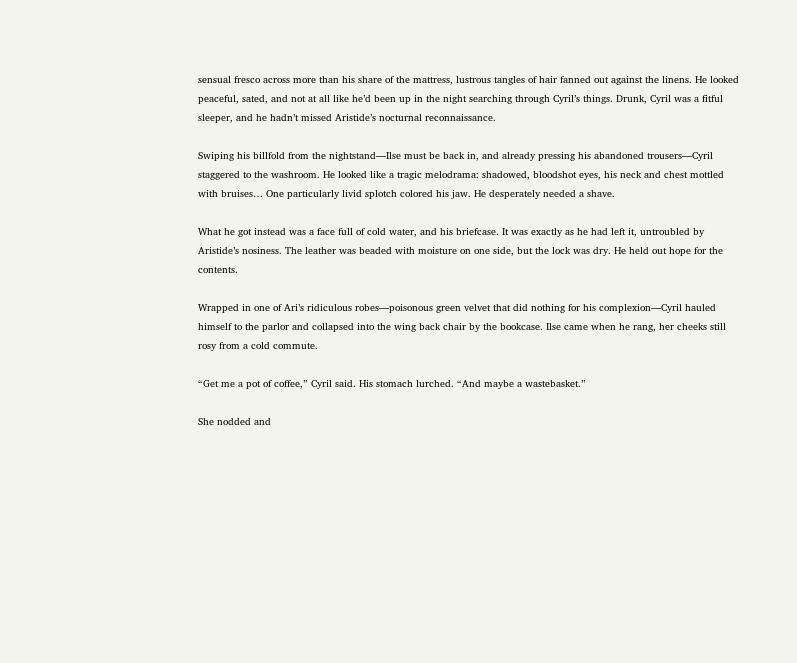sensual fresco across more than his share of the mattress, lustrous tangles of hair fanned out against the linens. He looked peaceful, sated, and not at all like he’d been up in the night searching through Cyril’s things. Drunk, Cyril was a fitful sleeper, and he hadn’t missed Aristide’s nocturnal reconnaissance.

Swiping his billfold from the nightstand—Ilse must be back in, and already pressing his abandoned trousers—Cyril staggered to the washroom. He looked like a tragic melodrama: shadowed, bloodshot eyes, his neck and chest mottled with bruises… One particularly livid splotch colored his jaw. He desperately needed a shave.

What he got instead was a face full of cold water, and his briefcase. It was exactly as he had left it, untroubled by Aristide’s nosiness. The leather was beaded with moisture on one side, but the lock was dry. He held out hope for the contents.

Wrapped in one of Ari’s ridiculous robes—poisonous green velvet that did nothing for his complexion—Cyril hauled himself to the parlor and collapsed into the wing back chair by the bookcase. Ilse came when he rang, her cheeks still rosy from a cold commute.

“Get me a pot of coffee,” Cyril said. His stomach lurched. “And maybe a wastebasket.”

She nodded and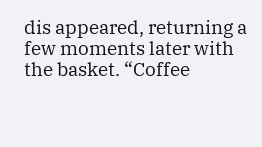dis appeared, returning a few moments later with the basket. “Coffee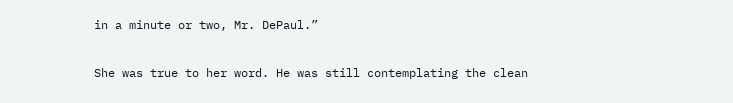in a minute or two, Mr. DePaul.”

She was true to her word. He was still contemplating the clean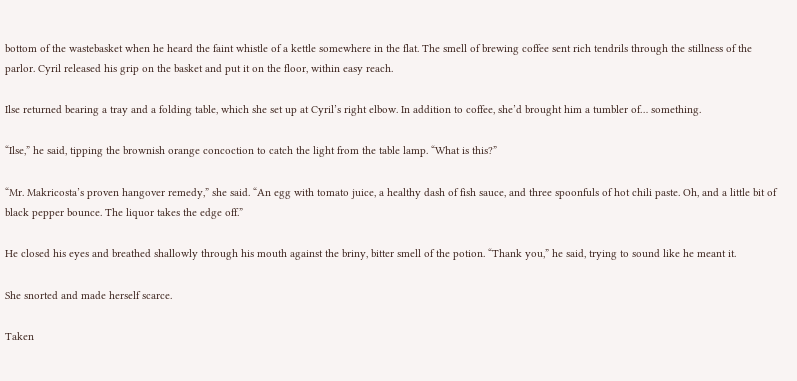bottom of the wastebasket when he heard the faint whistle of a kettle somewhere in the flat. The smell of brewing coffee sent rich tendrils through the stillness of the parlor. Cyril released his grip on the basket and put it on the floor, within easy reach.

Ilse returned bearing a tray and a folding table, which she set up at Cyril’s right elbow. In addition to coffee, she’d brought him a tumbler of… something.

“Ilse,” he said, tipping the brownish orange concoction to catch the light from the table lamp. “What is this?”

“Mr. Makricosta’s proven hangover remedy,” she said. “An egg with tomato juice, a healthy dash of fish sauce, and three spoonfuls of hot chili paste. Oh, and a little bit of black pepper bounce. The liquor takes the edge off.”

He closed his eyes and breathed shallowly through his mouth against the briny, bitter smell of the potion. “Thank you,” he said, trying to sound like he meant it.

She snorted and made herself scarce.

Taken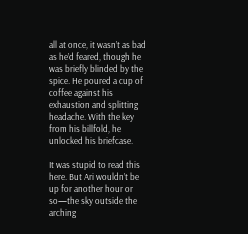all at once, it wasn’t as bad as he’d feared, though he was briefly blinded by the spice. He poured a cup of coffee against his exhaustion and splitting headache. With the key from his billfold, he unlocked his briefcase.

It was stupid to read this here. But Ari wouldn’t be up for another hour or so—the sky outside the arching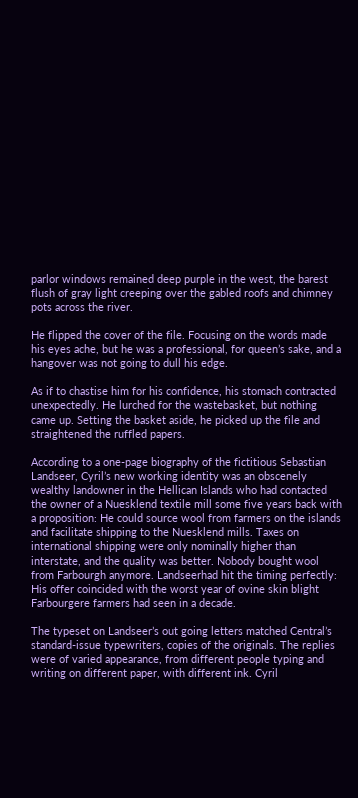parlor windows remained deep purple in the west, the barest flush of gray light creeping over the gabled roofs and chimney pots across the river.

He flipped the cover of the file. Focusing on the words made his eyes ache, but he was a professional, for queen’s sake, and a hangover was not going to dull his edge.

As if to chastise him for his confidence, his stomach contracted unexpectedly. He lurched for the wastebasket, but nothing came up. Setting the basket aside, he picked up the file and straightened the ruffled papers.

According to a one-page biography of the fictitious Sebastian Landseer, Cyril’s new working identity was an obscenely wealthy landowner in the Hellican Islands who had contacted the owner of a Nuesklend textile mill some five years back with a proposition: He could source wool from farmers on the islands and facilitate shipping to the Nuesklend mills. Taxes on international shipping were only nominally higher than interstate, and the quality was better. Nobody bought wool from Farbourgh anymore. Landseerhad hit the timing perfectly: His offer coincided with the worst year of ovine skin blight Farbourgere farmers had seen in a decade.

The typeset on Landseer’s out going letters matched Central’s standard-issue typewriters, copies of the originals. The replies were of varied appearance, from different people typing and writing on different paper, with different ink. Cyril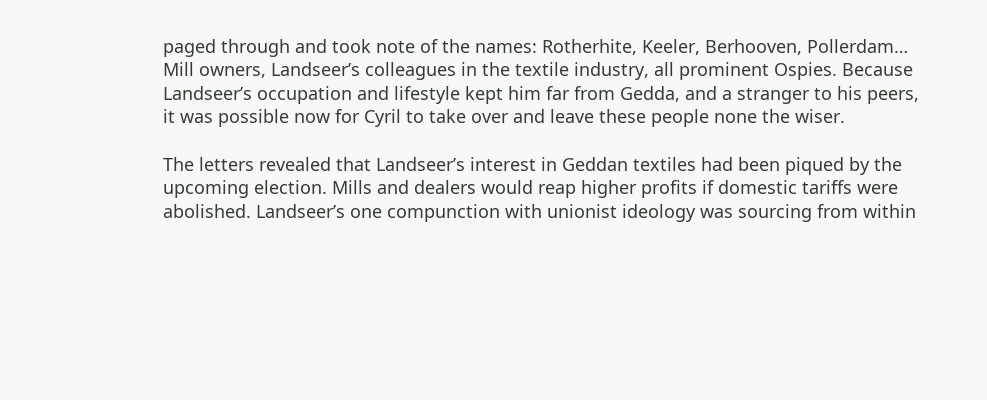paged through and took note of the names: Rotherhite, Keeler, Berhooven, Pollerdam… Mill owners, Landseer’s colleagues in the textile industry, all prominent Ospies. Because Landseer’s occupation and lifestyle kept him far from Gedda, and a stranger to his peers, it was possible now for Cyril to take over and leave these people none the wiser.

The letters revealed that Landseer’s interest in Geddan textiles had been piqued by the upcoming election. Mills and dealers would reap higher profits if domestic tariffs were abolished. Landseer’s one compunction with unionist ideology was sourcing from within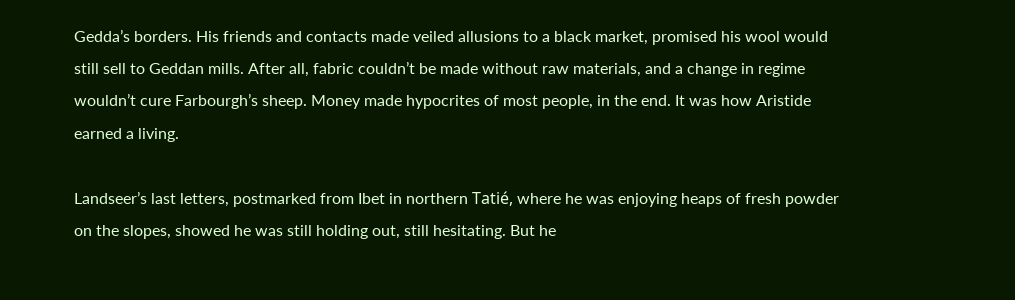Gedda’s borders. His friends and contacts made veiled allusions to a black market, promised his wool would still sell to Geddan mills. After all, fabric couldn’t be made without raw materials, and a change in regime wouldn’t cure Farbourgh’s sheep. Money made hypocrites of most people, in the end. It was how Aristide earned a living.

Landseer’s last letters, postmarked from Ibet in northern Tatié, where he was enjoying heaps of fresh powder on the slopes, showed he was still holding out, still hesitating. But he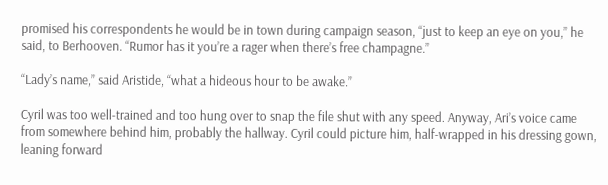promised his correspondents he would be in town during campaign season, “just to keep an eye on you,” he said, to Berhooven. “Rumor has it you’re a rager when there’s free champagne.”

“Lady’s name,” said Aristide, “what a hideous hour to be awake.”

Cyril was too well-trained and too hung over to snap the file shut with any speed. Anyway, Ari’s voice came from somewhere behind him, probably the hallway. Cyril could picture him, half-wrapped in his dressing gown, leaning forward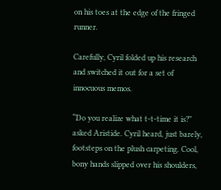on his toes at the edge of the fringed runner.

Carefully, Cyril folded up his research and switched it out for a set of innocuous memos.

“Do you realize what t-t-time it is?” asked Aristide. Cyril heard, just barely, footsteps on the plush carpeting. Cool, bony hands slipped over his shoulders,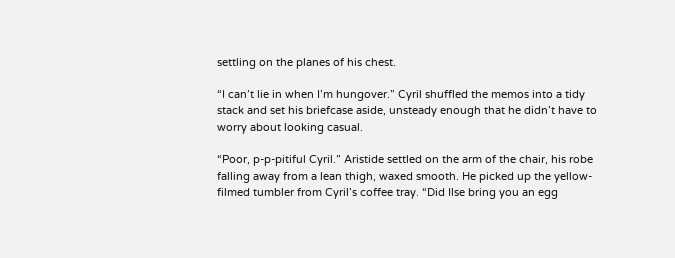settling on the planes of his chest.

“I can’t lie in when I’m hungover.” Cyril shuffled the memos into a tidy stack and set his briefcase aside, unsteady enough that he didn’t have to worry about looking casual.

“Poor, p-p-pitiful Cyril.” Aristide settled on the arm of the chair, his robe falling away from a lean thigh, waxed smooth. He picked up the yellow-filmed tumbler from Cyril’s coffee tray. “Did Ilse bring you an egg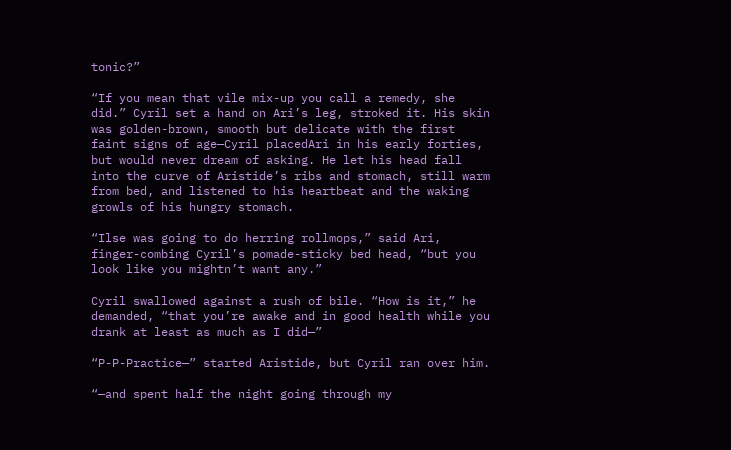tonic?”

“If you mean that vile mix-up you call a remedy, she did.” Cyril set a hand on Ari’s leg, stroked it. His skin was golden-brown, smooth but delicate with the first faint signs of age—Cyril placedAri in his early forties, but would never dream of asking. He let his head fall into the curve of Aristide’s ribs and stomach, still warm from bed, and listened to his heartbeat and the waking growls of his hungry stomach.

“Ilse was going to do herring rollmops,” said Ari, finger-combing Cyril’s pomade-sticky bed head, “but you look like you mightn’t want any.”

Cyril swallowed against a rush of bile. “How is it,” he demanded, “that you’re awake and in good health while you drank at least as much as I did—”

“P-P-Practice—” started Aristide, but Cyril ran over him.

“—and spent half the night going through my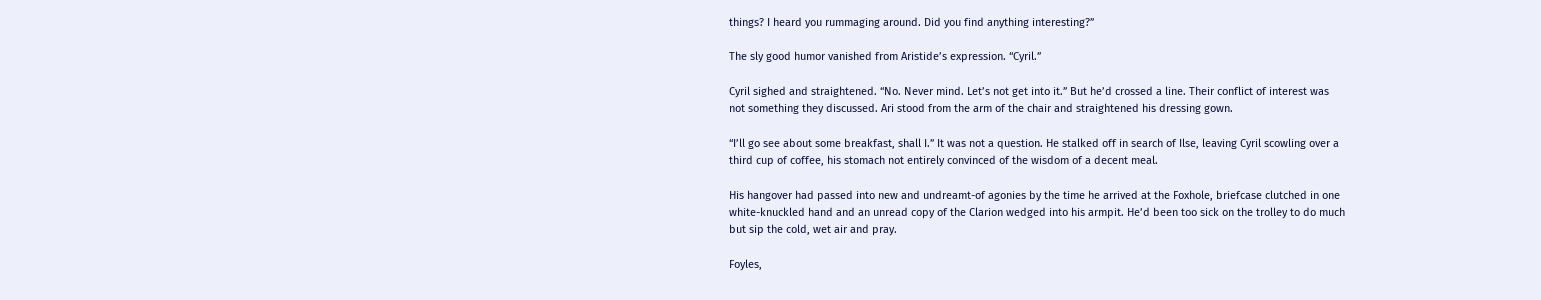things? I heard you rummaging around. Did you find anything interesting?”

The sly good humor vanished from Aristide’s expression. “Cyril.”

Cyril sighed and straightened. “No. Never mind. Let’s not get into it.” But he’d crossed a line. Their conflict of interest was not something they discussed. Ari stood from the arm of the chair and straightened his dressing gown.

“I’ll go see about some breakfast, shall I.” It was not a question. He stalked off in search of Ilse, leaving Cyril scowling over a third cup of coffee, his stomach not entirely convinced of the wisdom of a decent meal.

His hangover had passed into new and undreamt-of agonies by the time he arrived at the Foxhole, briefcase clutched in one white-knuckled hand and an unread copy of the Clarion wedged into his armpit. He’d been too sick on the trolley to do much but sip the cold, wet air and pray.

Foyles,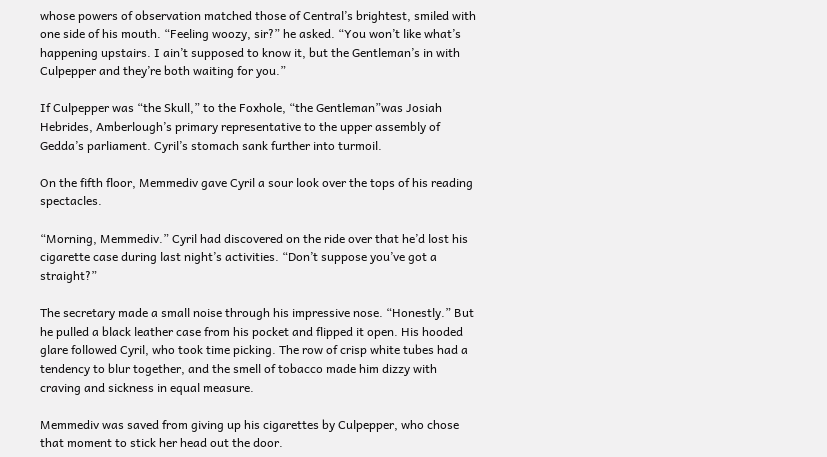whose powers of observation matched those of Central’s brightest, smiled with one side of his mouth. “Feeling woozy, sir?” he asked. “You won’t like what’s happening upstairs. I ain’t supposed to know it, but the Gentleman’s in with Culpepper and they’re both waiting for you.”

If Culpepper was “the Skull,” to the Foxhole, “the Gentleman”was Josiah Hebrides, Amberlough’s primary representative to the upper assembly of Gedda’s parliament. Cyril’s stomach sank further into turmoil.

On the fifth floor, Memmediv gave Cyril a sour look over the tops of his reading spectacles.

“Morning, Memmediv.” Cyril had discovered on the ride over that he’d lost his cigarette case during last night’s activities. “Don’t suppose you’ve got a straight?”

The secretary made a small noise through his impressive nose. “Honestly.” But he pulled a black leather case from his pocket and flipped it open. His hooded glare followed Cyril, who took time picking. The row of crisp white tubes had a tendency to blur together, and the smell of tobacco made him dizzy with craving and sickness in equal measure.

Memmediv was saved from giving up his cigarettes by Culpepper, who chose that moment to stick her head out the door.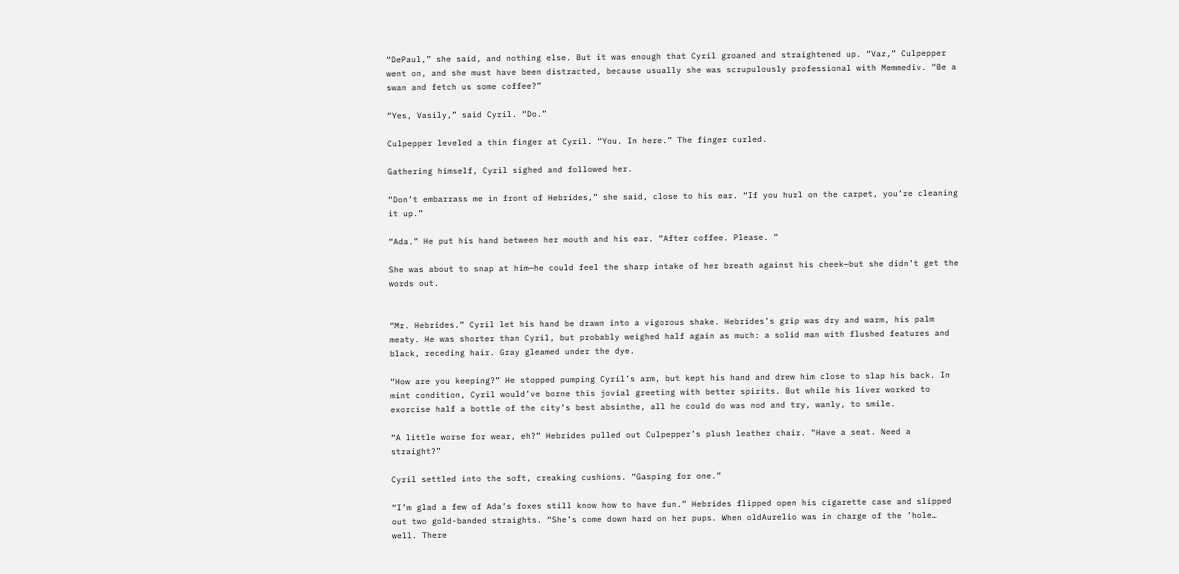“DePaul,” she said, and nothing else. But it was enough that Cyril groaned and straightened up. “Vaz,” Culpepper went on, and she must have been distracted, because usually she was scrupulously professional with Memmediv. “Be a swan and fetch us some coffee?”

“Yes, Vasily,” said Cyril. “Do.”

Culpepper leveled a thin finger at Cyril. “You. In here.” The finger curled.

Gathering himself, Cyril sighed and followed her.

“Don’t embarrass me in front of Hebrides,” she said, close to his ear. “If you hurl on the carpet, you’re cleaning it up.”

“Ada.” He put his hand between her mouth and his ear. “After coffee. Please. “

She was about to snap at him—he could feel the sharp intake of her breath against his cheek—but she didn’t get the words out.


“Mr. Hebrides.” Cyril let his hand be drawn into a vigorous shake. Hebrides’s grip was dry and warm, his palm meaty. He was shorter than Cyril, but probably weighed half again as much: a solid man with flushed features and black, receding hair. Gray gleamed under the dye.

“How are you keeping?” He stopped pumping Cyril’s arm, but kept his hand and drew him close to slap his back. In mint condition, Cyril would’ve borne this jovial greeting with better spirits. But while his liver worked to exorcise half a bottle of the city’s best absinthe, all he could do was nod and try, wanly, to smile.

“A little worse for wear, eh?” Hebrides pulled out Culpepper’s plush leather chair. “Have a seat. Need a straight?”

Cyril settled into the soft, creaking cushions. “Gasping for one.”

“I’m glad a few of Ada’s foxes still know how to have fun.” Hebrides flipped open his cigarette case and slipped out two gold-banded straights. “She’s come down hard on her pups. When oldAurelio was in charge of the ’hole… well. There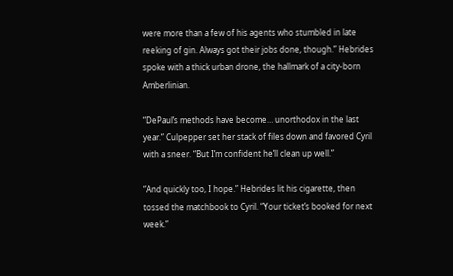were more than a few of his agents who stumbled in late reeking of gin. Always got their jobs done, though.” Hebrides spoke with a thick urban drone, the hallmark of a city-born Amberlinian.

“DePaul’s methods have become… unorthodox in the last year.” Culpepper set her stack of files down and favored Cyril with a sneer. “But I’m confident he’ll clean up well.”

“And quickly too, I hope.” Hebrides lit his cigarette, then tossed the matchbook to Cyril. “Your ticket’s booked for next week.”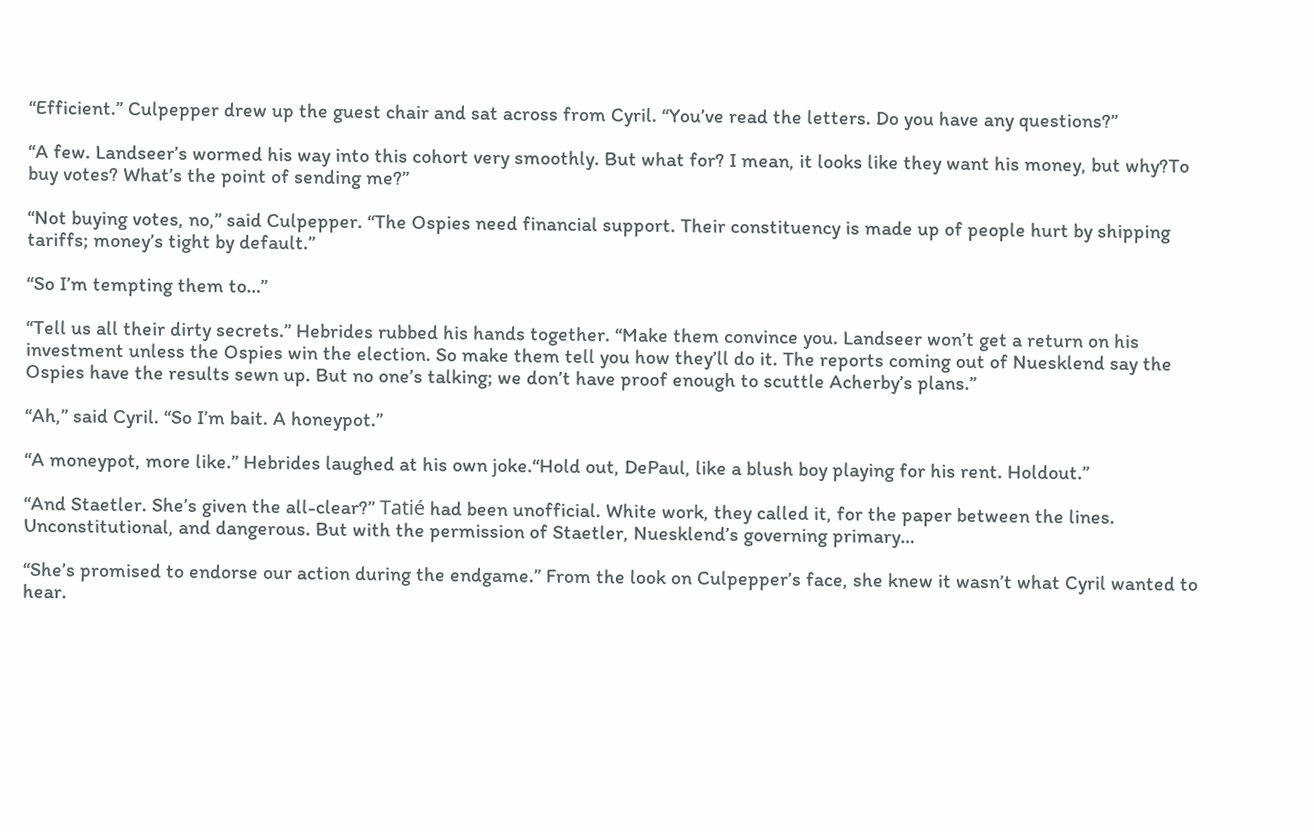“Efficient.” Culpepper drew up the guest chair and sat across from Cyril. “You’ve read the letters. Do you have any questions?”

“A few. Landseer’s wormed his way into this cohort very smoothly. But what for? I mean, it looks like they want his money, but why?To buy votes? What’s the point of sending me?”

“Not buying votes, no,” said Culpepper. “The Ospies need financial support. Their constituency is made up of people hurt by shipping tariffs; money’s tight by default.”

“So I’m tempting them to…”

“Tell us all their dirty secrets.” Hebrides rubbed his hands together. “Make them convince you. Landseer won’t get a return on his investment unless the Ospies win the election. So make them tell you how they’ll do it. The reports coming out of Nuesklend say the Ospies have the results sewn up. But no one’s talking; we don’t have proof enough to scuttle Acherby’s plans.”

“Ah,” said Cyril. “So I’m bait. A honeypot.”

“A moneypot, more like.” Hebrides laughed at his own joke.“Hold out, DePaul, like a blush boy playing for his rent. Holdout.”

“And Staetler. She’s given the all-clear?” Tatié had been unofficial. White work, they called it, for the paper between the lines. Unconstitutional, and dangerous. But with the permission of Staetler, Nuesklend’s governing primary…

“She’s promised to endorse our action during the endgame.” From the look on Culpepper’s face, she knew it wasn’t what Cyril wanted to hear.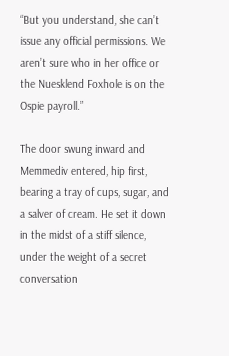“But you understand, she can’t issue any official permissions. We aren’t sure who in her office or the Nuesklend Foxhole is on the Ospie payroll.”

The door swung inward and Memmediv entered, hip first, bearing a tray of cups, sugar, and a salver of cream. He set it down in the midst of a stiff silence, under the weight of a secret conversation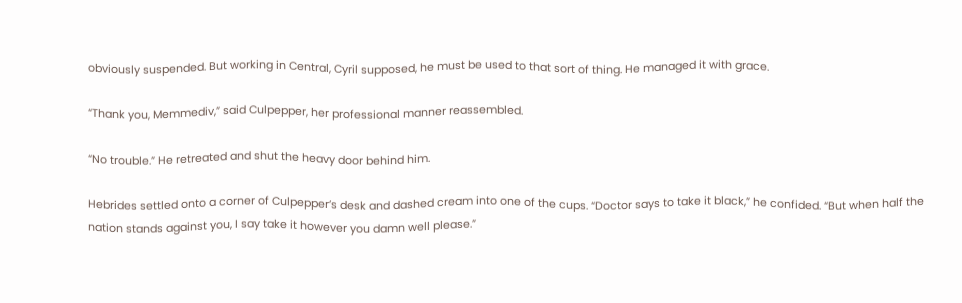obviously suspended. But working in Central, Cyril supposed, he must be used to that sort of thing. He managed it with grace.

“Thank you, Memmediv,” said Culpepper, her professional manner reassembled.

“No trouble.” He retreated and shut the heavy door behind him.

Hebrides settled onto a corner of Culpepper’s desk and dashed cream into one of the cups. “Doctor says to take it black,” he confided. “But when half the nation stands against you, I say take it however you damn well please.”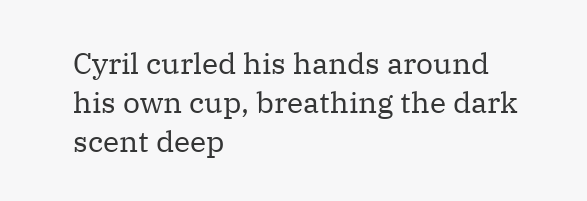Cyril curled his hands around his own cup, breathing the dark scent deep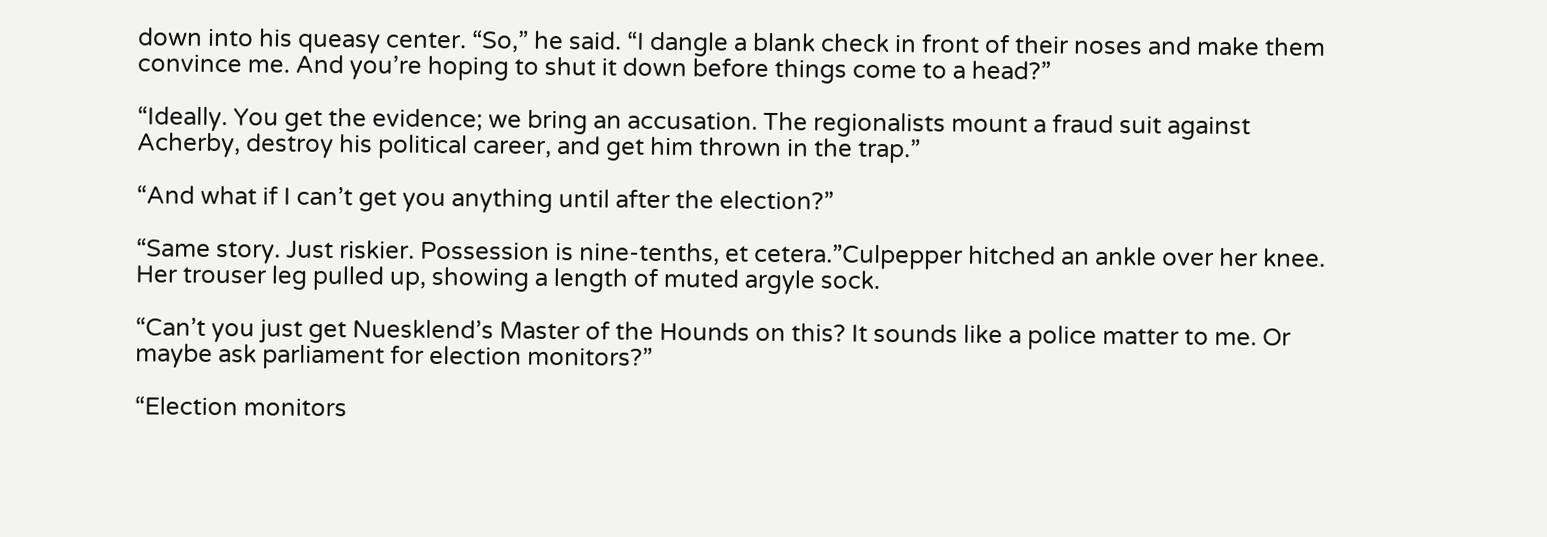down into his queasy center. “So,” he said. “I dangle a blank check in front of their noses and make them convince me. And you’re hoping to shut it down before things come to a head?”

“Ideally. You get the evidence; we bring an accusation. The regionalists mount a fraud suit against Acherby, destroy his political career, and get him thrown in the trap.”

“And what if I can’t get you anything until after the election?”

“Same story. Just riskier. Possession is nine-tenths, et cetera.”Culpepper hitched an ankle over her knee. Her trouser leg pulled up, showing a length of muted argyle sock.

“Can’t you just get Nuesklend’s Master of the Hounds on this? It sounds like a police matter to me. Or maybe ask parliament for election monitors?”

“Election monitors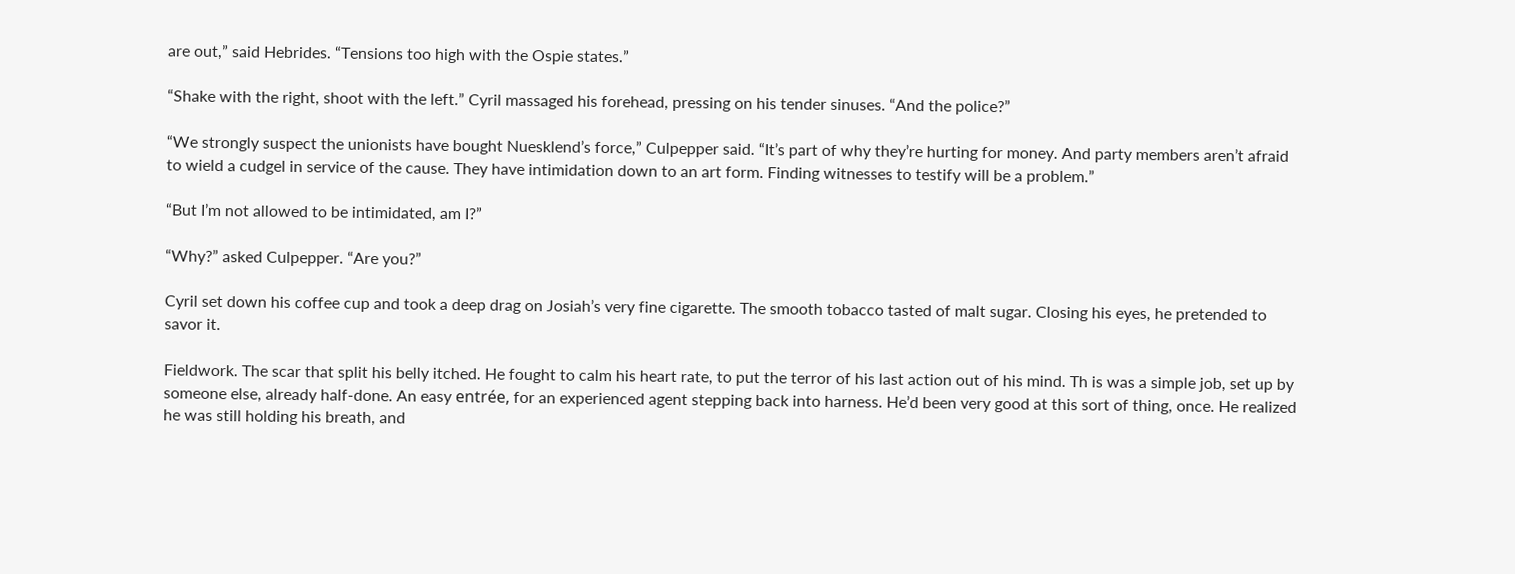are out,” said Hebrides. “Tensions too high with the Ospie states.”

“Shake with the right, shoot with the left.” Cyril massaged his forehead, pressing on his tender sinuses. “And the police?”

“We strongly suspect the unionists have bought Nuesklend’s force,” Culpepper said. “It’s part of why they’re hurting for money. And party members aren’t afraid to wield a cudgel in service of the cause. They have intimidation down to an art form. Finding witnesses to testify will be a problem.”

“But I’m not allowed to be intimidated, am I?”

“Why?” asked Culpepper. “Are you?”

Cyril set down his coffee cup and took a deep drag on Josiah’s very fine cigarette. The smooth tobacco tasted of malt sugar. Closing his eyes, he pretended to savor it.

Fieldwork. The scar that split his belly itched. He fought to calm his heart rate, to put the terror of his last action out of his mind. Th is was a simple job, set up by someone else, already half-done. An easy entrée, for an experienced agent stepping back into harness. He’d been very good at this sort of thing, once. He realized he was still holding his breath, and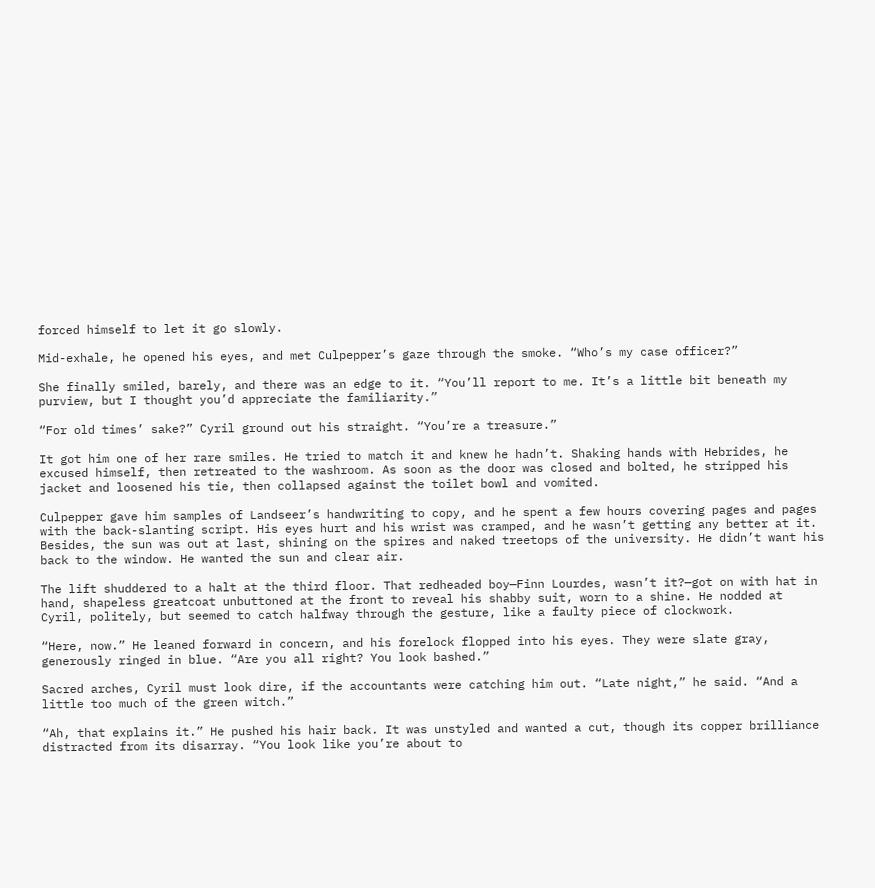forced himself to let it go slowly.

Mid-exhale, he opened his eyes, and met Culpepper’s gaze through the smoke. “Who’s my case officer?”

She finally smiled, barely, and there was an edge to it. “You’ll report to me. It’s a little bit beneath my purview, but I thought you’d appreciate the familiarity.”

“For old times’ sake?” Cyril ground out his straight. “You’re a treasure.”

It got him one of her rare smiles. He tried to match it and knew he hadn’t. Shaking hands with Hebrides, he excused himself, then retreated to the washroom. As soon as the door was closed and bolted, he stripped his jacket and loosened his tie, then collapsed against the toilet bowl and vomited.

Culpepper gave him samples of Landseer’s handwriting to copy, and he spent a few hours covering pages and pages with the back-slanting script. His eyes hurt and his wrist was cramped, and he wasn’t getting any better at it. Besides, the sun was out at last, shining on the spires and naked treetops of the university. He didn’t want his back to the window. He wanted the sun and clear air.

The lift shuddered to a halt at the third floor. That redheaded boy—Finn Lourdes, wasn’t it?—got on with hat in hand, shapeless greatcoat unbuttoned at the front to reveal his shabby suit, worn to a shine. He nodded at Cyril, politely, but seemed to catch halfway through the gesture, like a faulty piece of clockwork.

“Here, now.” He leaned forward in concern, and his forelock flopped into his eyes. They were slate gray, generously ringed in blue. “Are you all right? You look bashed.”

Sacred arches, Cyril must look dire, if the accountants were catching him out. “Late night,” he said. “And a little too much of the green witch.”

“Ah, that explains it.” He pushed his hair back. It was unstyled and wanted a cut, though its copper brilliance distracted from its disarray. “You look like you’re about to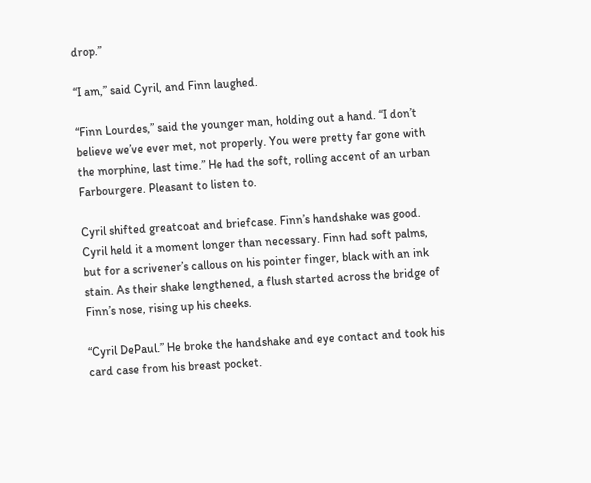drop.”

“I am,” said Cyril, and Finn laughed.

“Finn Lourdes,” said the younger man, holding out a hand. “I don’t believe we’ve ever met, not properly. You were pretty far gone with the morphine, last time.” He had the soft, rolling accent of an urban Farbourgere. Pleasant to listen to.

Cyril shifted greatcoat and briefcase. Finn’s handshake was good. Cyril held it a moment longer than necessary. Finn had soft palms, but for a scrivener’s callous on his pointer finger, black with an ink stain. As their shake lengthened, a flush started across the bridge of Finn’s nose, rising up his cheeks.

“Cyril DePaul.” He broke the handshake and eye contact and took his card case from his breast pocket.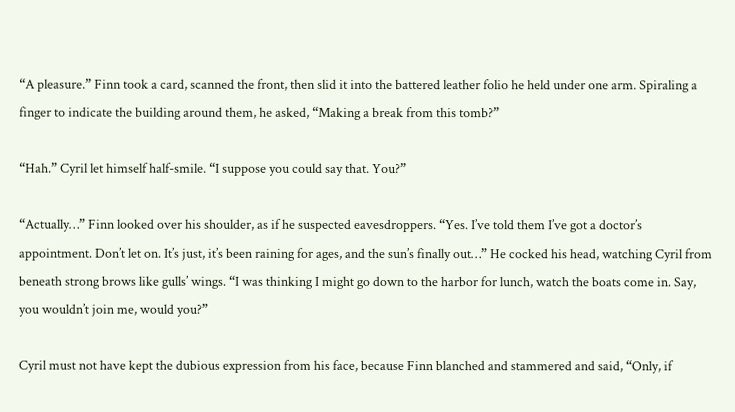“A pleasure.” Finn took a card, scanned the front, then slid it into the battered leather folio he held under one arm. Spiraling a finger to indicate the building around them, he asked, “Making a break from this tomb?”

“Hah.” Cyril let himself half-smile. “I suppose you could say that. You?”

“Actually…” Finn looked over his shoulder, as if he suspected eavesdroppers. “Yes. I’ve told them I’ve got a doctor’s appointment. Don’t let on. It’s just, it’s been raining for ages, and the sun’s finally out…” He cocked his head, watching Cyril from beneath strong brows like gulls’ wings. “I was thinking I might go down to the harbor for lunch, watch the boats come in. Say, you wouldn’t join me, would you?”

Cyril must not have kept the dubious expression from his face, because Finn blanched and stammered and said, “Only, if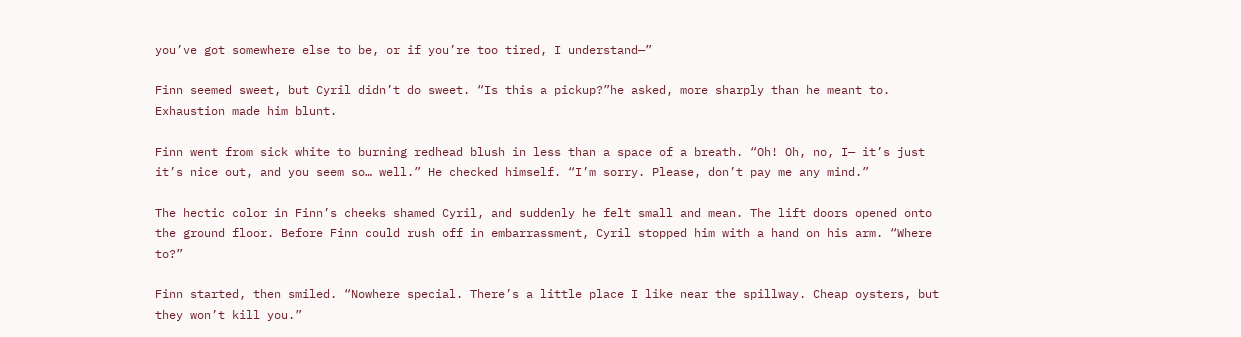you’ve got somewhere else to be, or if you’re too tired, I understand—”

Finn seemed sweet, but Cyril didn’t do sweet. “Is this a pickup?”he asked, more sharply than he meant to. Exhaustion made him blunt.

Finn went from sick white to burning redhead blush in less than a space of a breath. “Oh! Oh, no, I— it’s just it’s nice out, and you seem so… well.” He checked himself. “I’m sorry. Please, don’t pay me any mind.”

The hectic color in Finn’s cheeks shamed Cyril, and suddenly he felt small and mean. The lift doors opened onto the ground floor. Before Finn could rush off in embarrassment, Cyril stopped him with a hand on his arm. “Where to?”

Finn started, then smiled. “Nowhere special. There’s a little place I like near the spillway. Cheap oysters, but they won’t kill you.”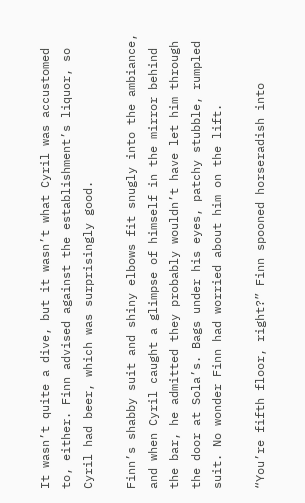It wasn’t quite a dive, but it wasn’t what Cyril was accustomed to, either. Finn advised against the establishment’s liquor, so Cyril had beer, which was surprisingly good.

Finn’s shabby suit and shiny elbows fit snugly into the ambiance, and when Cyril caught a glimpse of himself in the mirror behind the bar, he admitted they probably wouldn’t have let him through the door at Sola’s. Bags under his eyes, patchy stubble, rumpled suit. No wonder Finn had worried about him on the lift.

“You’re fifth floor, right?” Finn spooned horseradish into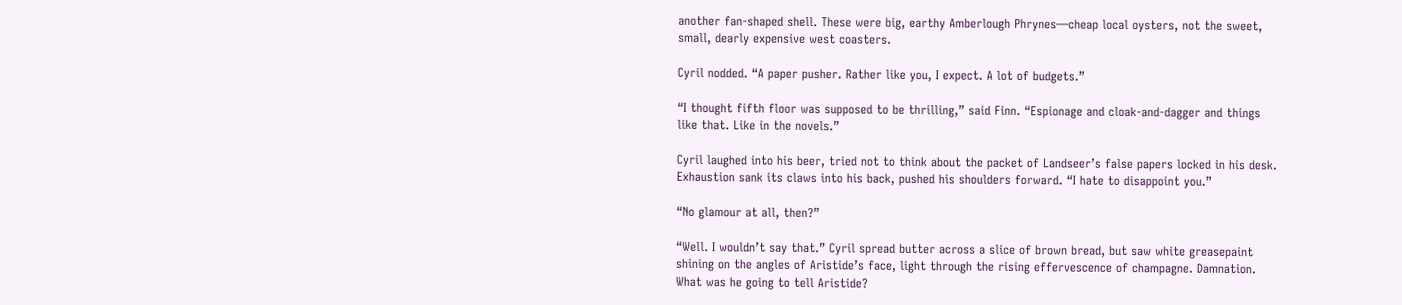another fan-shaped shell. These were big, earthy Amberlough Phrynes—cheap local oysters, not the sweet, small, dearly expensive west coasters.

Cyril nodded. “A paper pusher. Rather like you, I expect. A lot of budgets.”

“I thought fifth floor was supposed to be thrilling,” said Finn. “Espionage and cloak-and-dagger and things like that. Like in the novels.”

Cyril laughed into his beer, tried not to think about the packet of Landseer’s false papers locked in his desk. Exhaustion sank its claws into his back, pushed his shoulders forward. “I hate to disappoint you.”

“No glamour at all, then?”

“Well. I wouldn’t say that.” Cyril spread butter across a slice of brown bread, but saw white greasepaint shining on the angles of Aristide’s face, light through the rising effervescence of champagne. Damnation. What was he going to tell Aristide?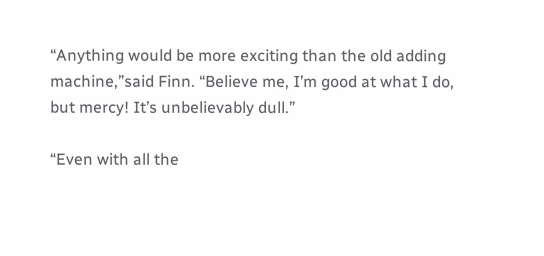“Anything would be more exciting than the old adding machine,”said Finn. “Believe me, I’m good at what I do, but mercy! It’s unbelievably dull.”

“Even with all the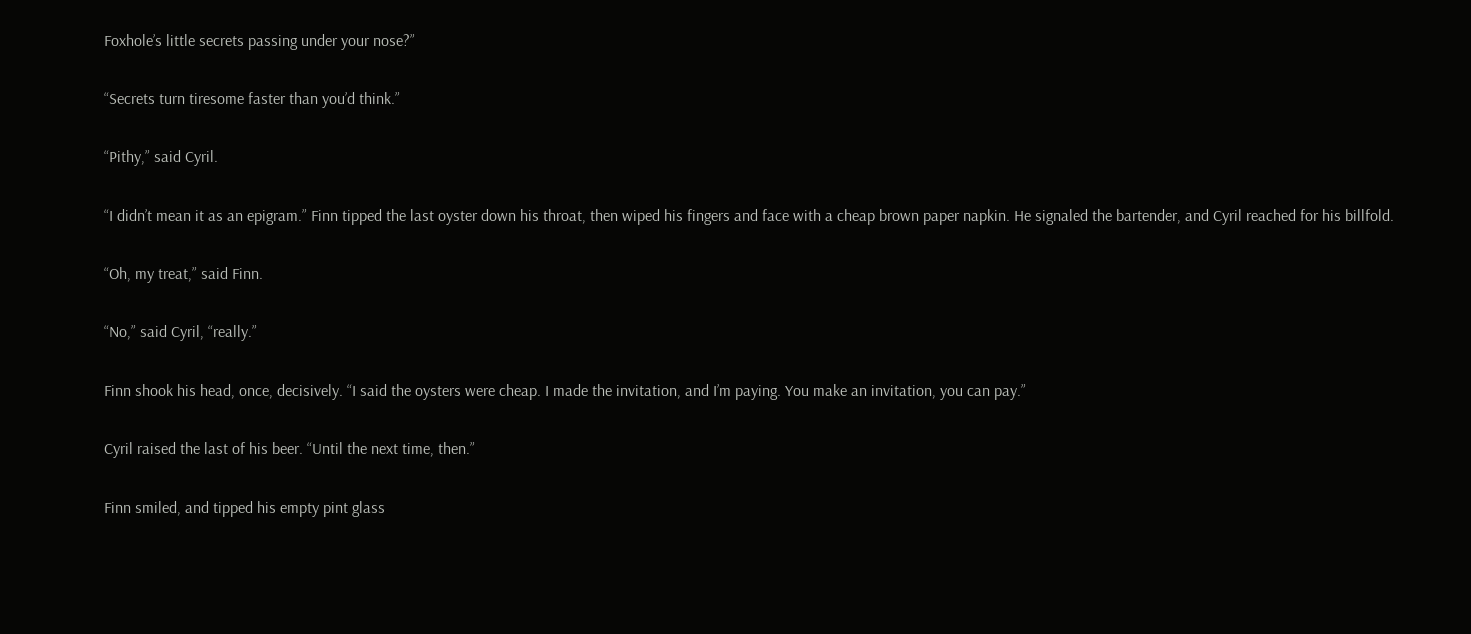Foxhole’s little secrets passing under your nose?”

“Secrets turn tiresome faster than you’d think.”

“Pithy,” said Cyril.

“I didn’t mean it as an epigram.” Finn tipped the last oyster down his throat, then wiped his fingers and face with a cheap brown paper napkin. He signaled the bartender, and Cyril reached for his billfold.

“Oh, my treat,” said Finn.

“No,” said Cyril, “really.”

Finn shook his head, once, decisively. “I said the oysters were cheap. I made the invitation, and I’m paying. You make an invitation, you can pay.”

Cyril raised the last of his beer. “Until the next time, then.”

Finn smiled, and tipped his empty pint glass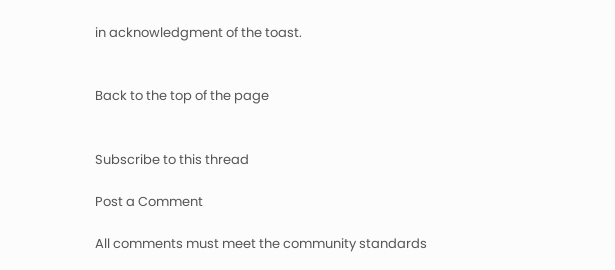in acknowledgment of the toast.


Back to the top of the page


Subscribe to this thread

Post a Comment

All comments must meet the community standards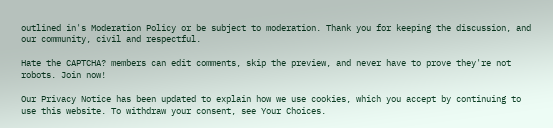outlined in's Moderation Policy or be subject to moderation. Thank you for keeping the discussion, and our community, civil and respectful.

Hate the CAPTCHA? members can edit comments, skip the preview, and never have to prove they're not robots. Join now!

Our Privacy Notice has been updated to explain how we use cookies, which you accept by continuing to use this website. To withdraw your consent, see Your Choices.